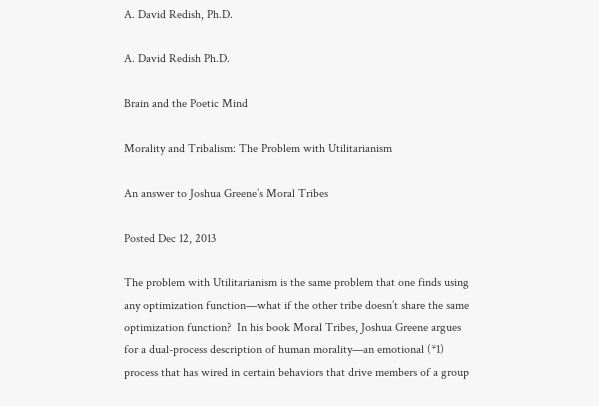A. David Redish, Ph.D.

A. David Redish Ph.D.

Brain and the Poetic Mind

Morality and Tribalism: The Problem with Utilitarianism

An answer to Joshua Greene’s Moral Tribes

Posted Dec 12, 2013

The problem with Utilitarianism is the same problem that one finds using any optimization function—what if the other tribe doesn’t share the same optimization function?  In his book Moral Tribes, Joshua Greene argues for a dual-process description of human morality—an emotional (*1) process that has wired in certain behaviors that drive members of a group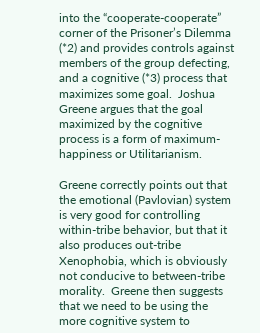into the “cooperate-cooperate” corner of the Prisoner’s Dilemma (*2) and provides controls against members of the group defecting, and a cognitive (*3) process that maximizes some goal.  Joshua Greene argues that the goal maximized by the cognitive process is a form of maximum-happiness or Utilitarianism.

Greene correctly points out that the emotional (Pavlovian) system is very good for controlling within-tribe behavior, but that it also produces out-tribe Xenophobia, which is obviously not conducive to between-tribe morality.  Greene then suggests that we need to be using the more cognitive system to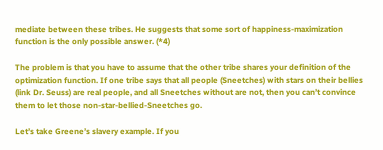mediate between these tribes. He suggests that some sort of happiness-maximization function is the only possible answer. (*4)

The problem is that you have to assume that the other tribe shares your definition of the optimization function. If one tribe says that all people (Sneetches) with stars on their bellies (link Dr. Seuss) are real people, and all Sneetches without are not, then you can’t convince them to let those non-star-bellied-Sneetches go.

Let’s take Greene’s slavery example. If you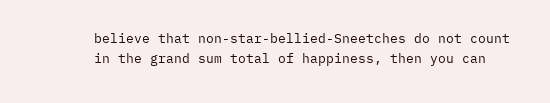believe that non-star-bellied-Sneetches do not count in the grand sum total of happiness, then you can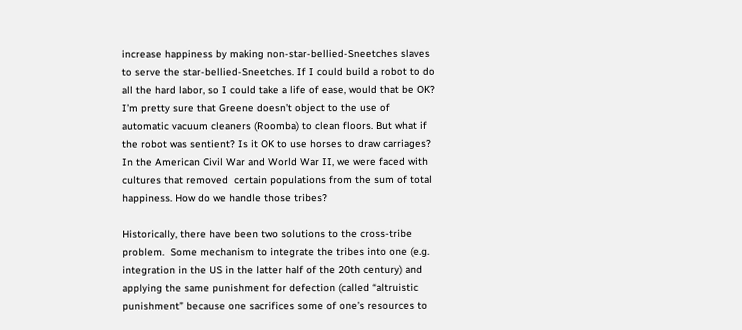increase happiness by making non-star-bellied-Sneetches slaves to serve the star-bellied-Sneetches. If I could build a robot to do all the hard labor, so I could take a life of ease, would that be OK? I’m pretty sure that Greene doesn’t object to the use of automatic vacuum cleaners (Roomba) to clean floors. But what if the robot was sentient? Is it OK to use horses to draw carriages? In the American Civil War and World War II, we were faced with cultures that removed  certain populations from the sum of total happiness. How do we handle those tribes?

Historically, there have been two solutions to the cross-tribe problem.  Some mechanism to integrate the tribes into one (e.g. integration in the US in the latter half of the 20th century) and applying the same punishment for defection (called “altruistic punishment” because one sacrifices some of one’s resources to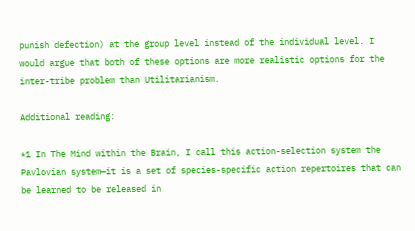punish defection) at the group level instead of the individual level. I would argue that both of these options are more realistic options for the inter-tribe problem than Utilitarianism.

Additional reading:

*1 In The Mind within the Brain, I call this action-selection system the Pavlovian system—it is a set of species-specific action repertoires that can be learned to be released in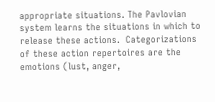appropriate situations. The Pavlovian system learns the situations in which to release these actions.  Categorizations of these action repertoires are the emotions (lust, anger,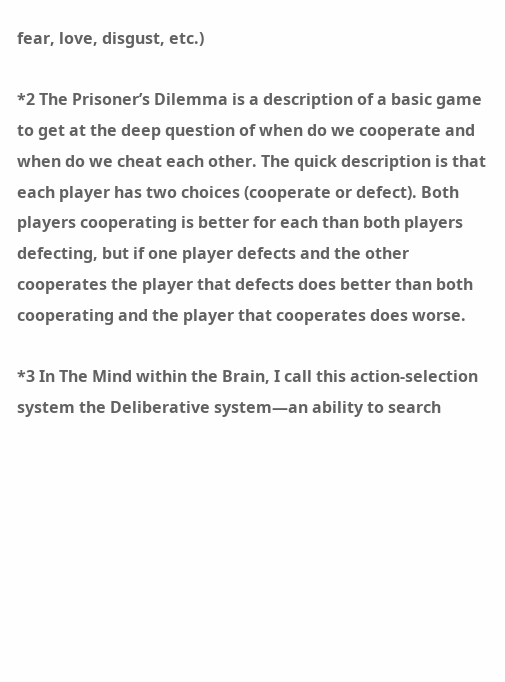fear, love, disgust, etc.)

*2 The Prisoner’s Dilemma is a description of a basic game to get at the deep question of when do we cooperate and when do we cheat each other. The quick description is that each player has two choices (cooperate or defect). Both players cooperating is better for each than both players defecting, but if one player defects and the other cooperates the player that defects does better than both cooperating and the player that cooperates does worse.

*3 In The Mind within the Brain, I call this action-selection system the Deliberative system—an ability to search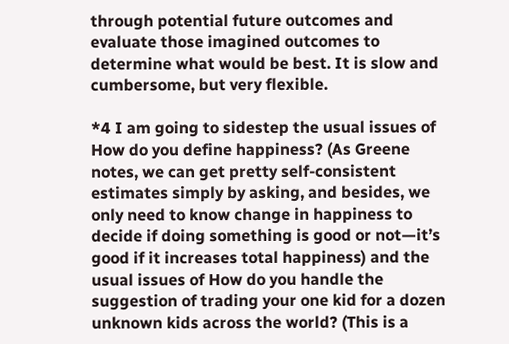through potential future outcomes and evaluate those imagined outcomes to determine what would be best. It is slow and cumbersome, but very flexible.

*4 I am going to sidestep the usual issues of How do you define happiness? (As Greene notes, we can get pretty self-consistent estimates simply by asking, and besides, we only need to know change in happiness to decide if doing something is good or not—it’s good if it increases total happiness) and the usual issues of How do you handle the suggestion of trading your one kid for a dozen unknown kids across the world? (This is a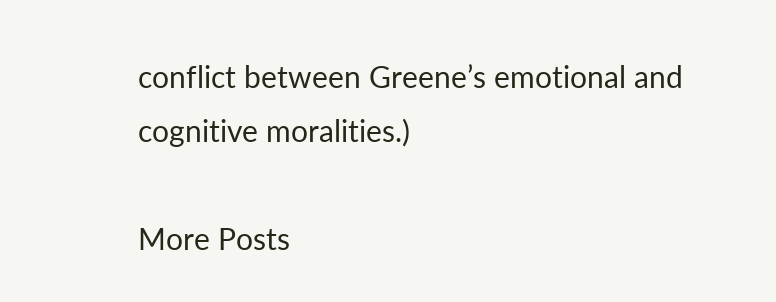conflict between Greene’s emotional and cognitive moralities.)

More Posts